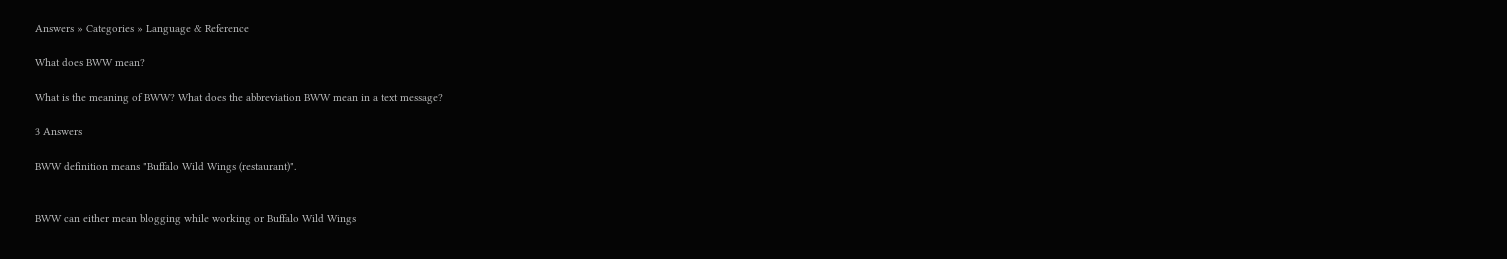Answers » Categories » Language & Reference

What does BWW mean?

What is the meaning of BWW? What does the abbreviation BWW mean in a text message?

3 Answers

BWW definition means "Buffalo Wild Wings (restaurant)".


BWW can either mean blogging while working or Buffalo Wild Wings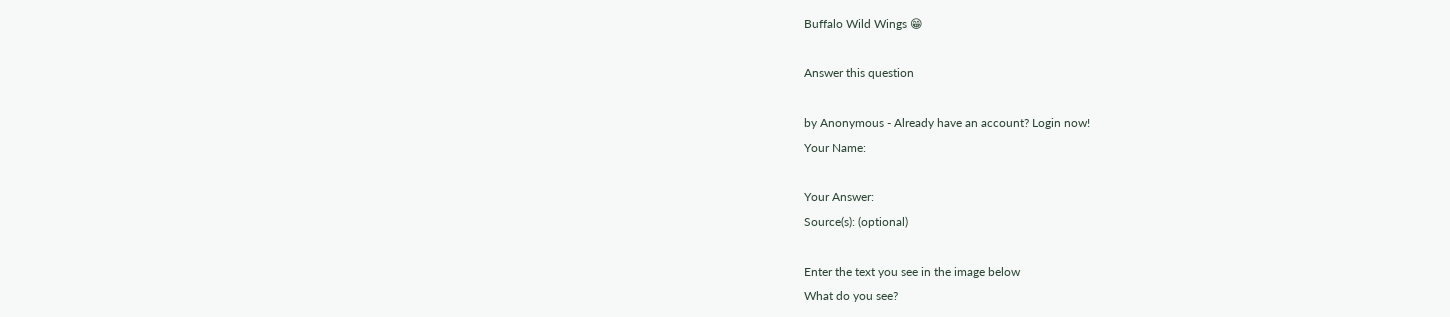Buffalo Wild Wings 😁

Answer this question

by Anonymous - Already have an account? Login now!
Your Name:

Your Answer:
Source(s): (optional)

Enter the text you see in the image below
What do you see?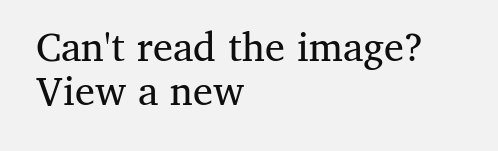Can't read the image? View a new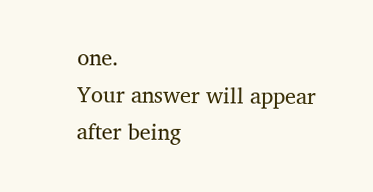one.
Your answer will appear after being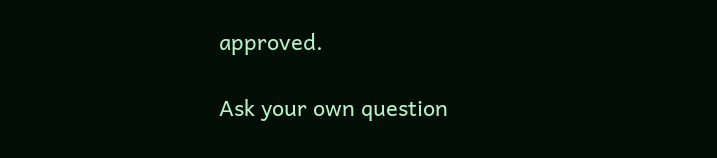approved.

Ask your own question